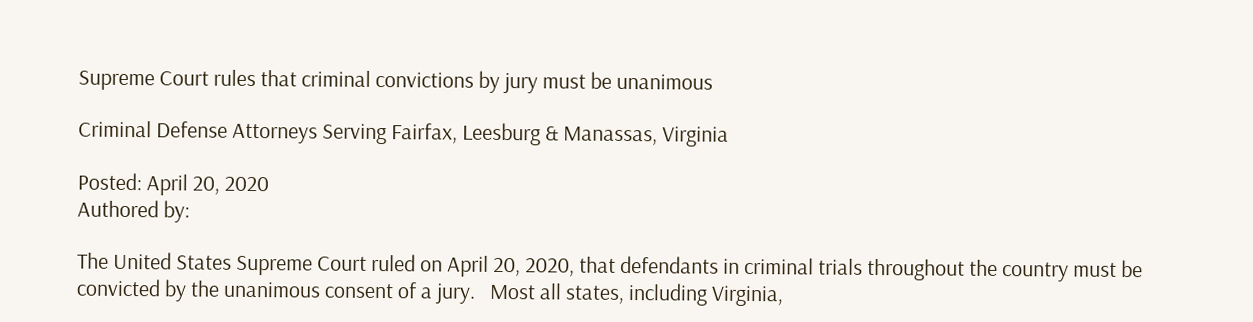Supreme Court rules that criminal convictions by jury must be unanimous

Criminal Defense Attorneys Serving Fairfax, Leesburg & Manassas, Virginia

Posted: April 20, 2020
Authored by:

The United States Supreme Court ruled on April 20, 2020, that defendants in criminal trials throughout the country must be convicted by the unanimous consent of a jury.   Most all states, including Virginia,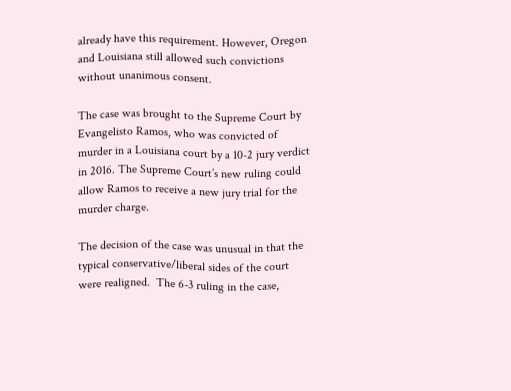already have this requirement. However, Oregon and Louisiana still allowed such convictions without unanimous consent.

The case was brought to the Supreme Court by Evangelisto Ramos, who was convicted of murder in a Louisiana court by a 10-2 jury verdict in 2016. The Supreme Court’s new ruling could allow Ramos to receive a new jury trial for the murder charge.

The decision of the case was unusual in that the typical conservative/liberal sides of the court were realigned.  The 6-3 ruling in the case,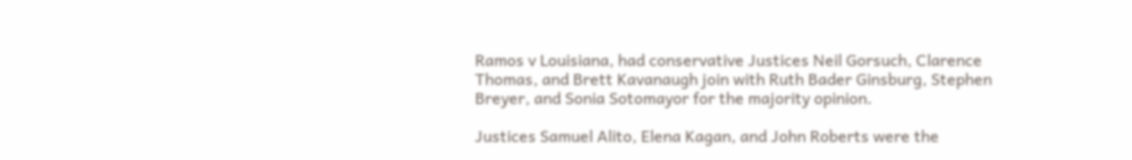Ramos v Louisiana, had conservative Justices Neil Gorsuch, Clarence Thomas, and Brett Kavanaugh join with Ruth Bader Ginsburg, Stephen Breyer, and Sonia Sotomayor for the majority opinion.

Justices Samuel Alito, Elena Kagan, and John Roberts were the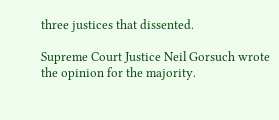three justices that dissented.

Supreme Court Justice Neil Gorsuch wrote the opinion for the majority.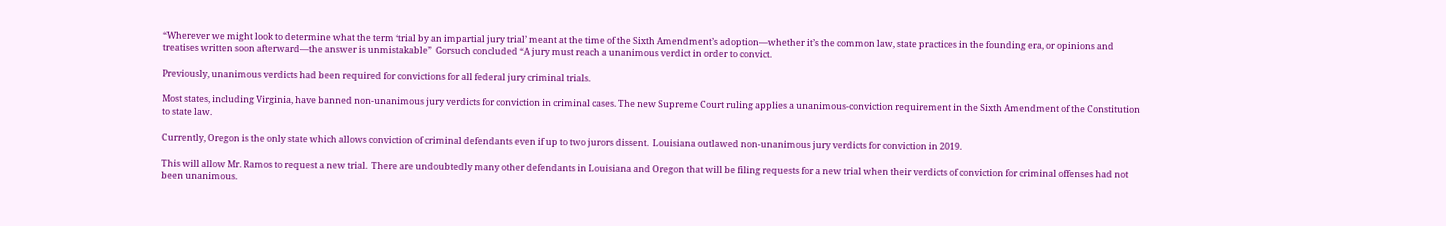“Wherever we might look to determine what the term ‘trial by an impartial jury trial’ meant at the time of the Sixth Amendment’s adoption—whether it’s the common law, state practices in the founding era, or opinions and treatises written soon afterward—the answer is unmistakable”  Gorsuch concluded “A jury must reach a unanimous verdict in order to convict.

Previously, unanimous verdicts had been required for convictions for all federal jury criminal trials.

Most states, including Virginia, have banned non-unanimous jury verdicts for conviction in criminal cases. The new Supreme Court ruling applies a unanimous-conviction requirement in the Sixth Amendment of the Constitution to state law.

Currently, Oregon is the only state which allows conviction of criminal defendants even if up to two jurors dissent.  Louisiana outlawed non-unanimous jury verdicts for conviction in 2019.

This will allow Mr. Ramos to request a new trial.  There are undoubtedly many other defendants in Louisiana and Oregon that will be filing requests for a new trial when their verdicts of conviction for criminal offenses had not been unanimous.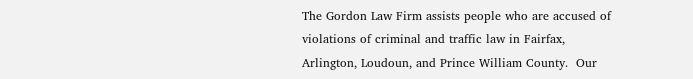The Gordon Law Firm assists people who are accused of violations of criminal and traffic law in Fairfax, Arlington, Loudoun, and Prince William County.  Our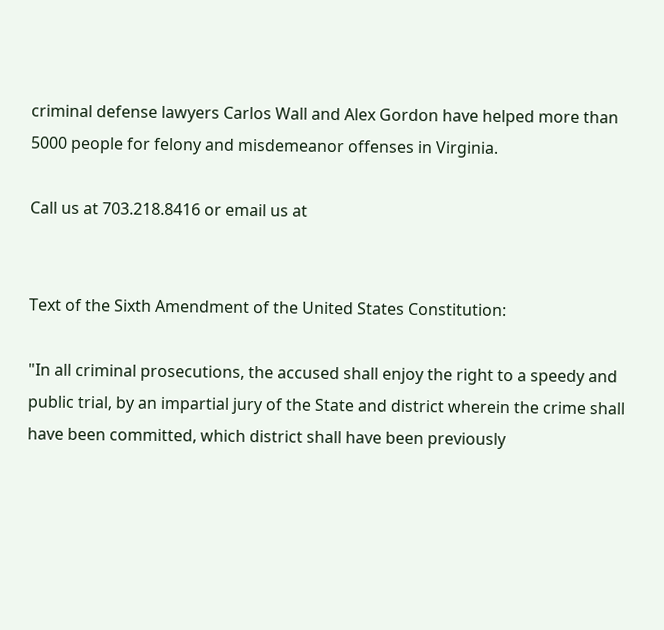criminal defense lawyers Carlos Wall and Alex Gordon have helped more than 5000 people for felony and misdemeanor offenses in Virginia.

Call us at 703.218.8416 or email us at


Text of the Sixth Amendment of the United States Constitution:

"In all criminal prosecutions, the accused shall enjoy the right to a speedy and public trial, by an impartial jury of the State and district wherein the crime shall have been committed, which district shall have been previously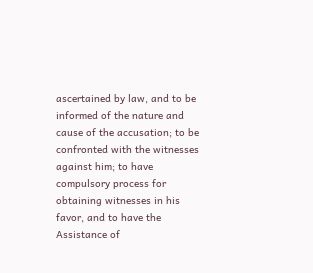ascertained by law, and to be informed of the nature and cause of the accusation; to be confronted with the witnesses against him; to have compulsory process for obtaining witnesses in his favor, and to have the Assistance of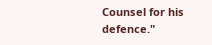Counsel for his defence."